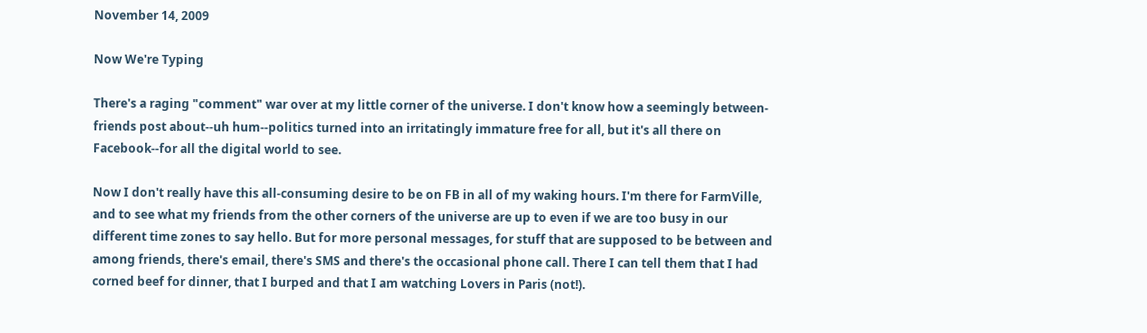November 14, 2009

Now We're Typing

There's a raging "comment" war over at my little corner of the universe. I don't know how a seemingly between-friends post about--uh hum--politics turned into an irritatingly immature free for all, but it's all there on Facebook--for all the digital world to see.

Now I don't really have this all-consuming desire to be on FB in all of my waking hours. I'm there for FarmVille, and to see what my friends from the other corners of the universe are up to even if we are too busy in our different time zones to say hello. But for more personal messages, for stuff that are supposed to be between and among friends, there's email, there's SMS and there's the occasional phone call. There I can tell them that I had corned beef for dinner, that I burped and that I am watching Lovers in Paris (not!).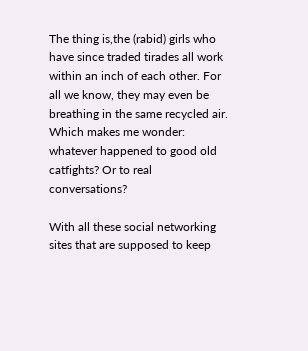The thing is,the (rabid) girls who have since traded tirades all work within an inch of each other. For all we know, they may even be breathing in the same recycled air. Which makes me wonder: whatever happened to good old catfights? Or to real conversations?

With all these social networking sites that are supposed to keep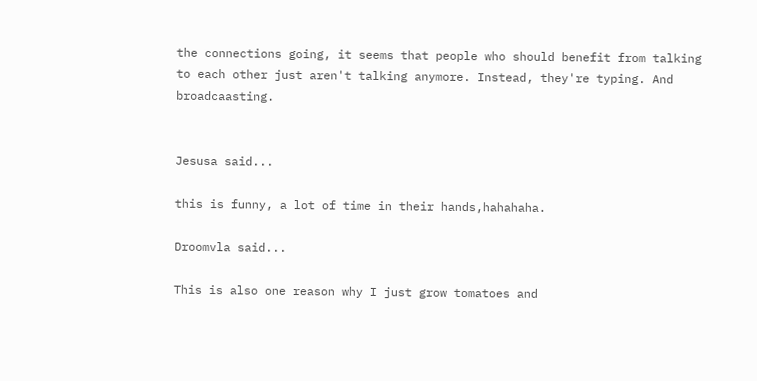the connections going, it seems that people who should benefit from talking to each other just aren't talking anymore. Instead, they're typing. And broadcaasting.


Jesusa said...

this is funny, a lot of time in their hands,hahahaha.

Droomvla said...

This is also one reason why I just grow tomatoes and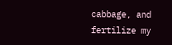cabbage, and fertilize my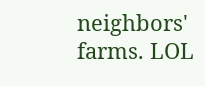neighbors' farms. LOL